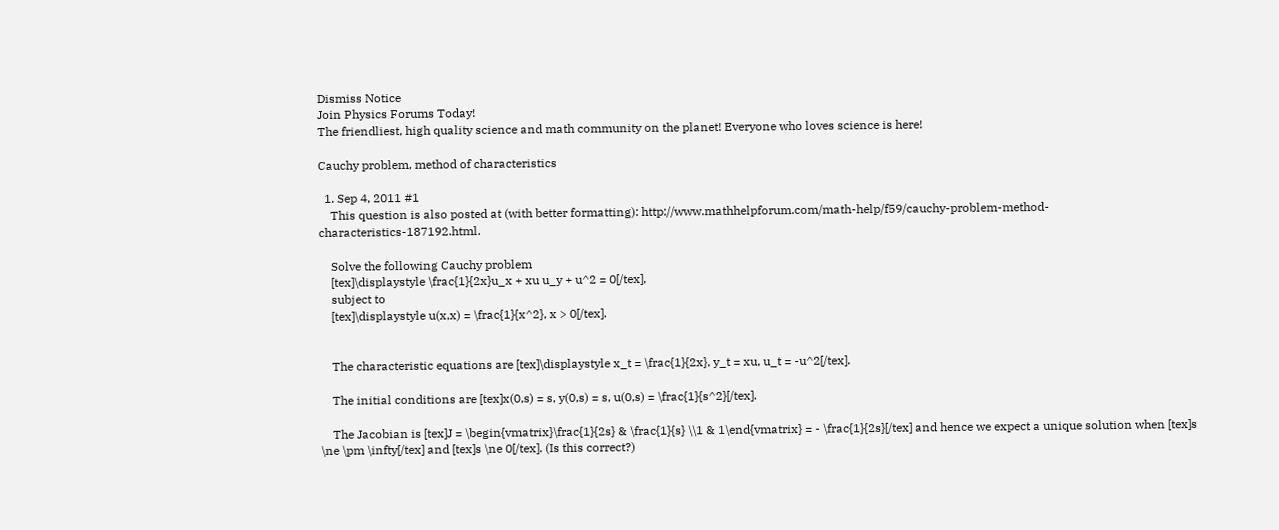Dismiss Notice
Join Physics Forums Today!
The friendliest, high quality science and math community on the planet! Everyone who loves science is here!

Cauchy problem, method of characteristics

  1. Sep 4, 2011 #1
    This question is also posted at (with better formatting): http://www.mathhelpforum.com/math-help/f59/cauchy-problem-method-characteristics-187192.html.

    Solve the following Cauchy problem
    [tex]\displaystyle \frac{1}{2x}u_x + xu u_y + u^2 = 0[/tex],
    subject to
    [tex]\displaystyle u(x,x) = \frac{1}{x^2}, x > 0[/tex].


    The characteristic equations are [tex]\displaystyle x_t = \frac{1}{2x}, y_t = xu, u_t = -u^2[/tex].

    The initial conditions are [tex]x(0,s) = s, y(0,s) = s, u(0,s) = \frac{1}{s^2}[/tex].

    The Jacobian is [tex]J = \begin{vmatrix}\frac{1}{2s} & \frac{1}{s} \\1 & 1\end{vmatrix} = - \frac{1}{2s}[/tex] and hence we expect a unique solution when [tex]s \ne \pm \infty[/tex] and [tex]s \ne 0[/tex]. (Is this correct?)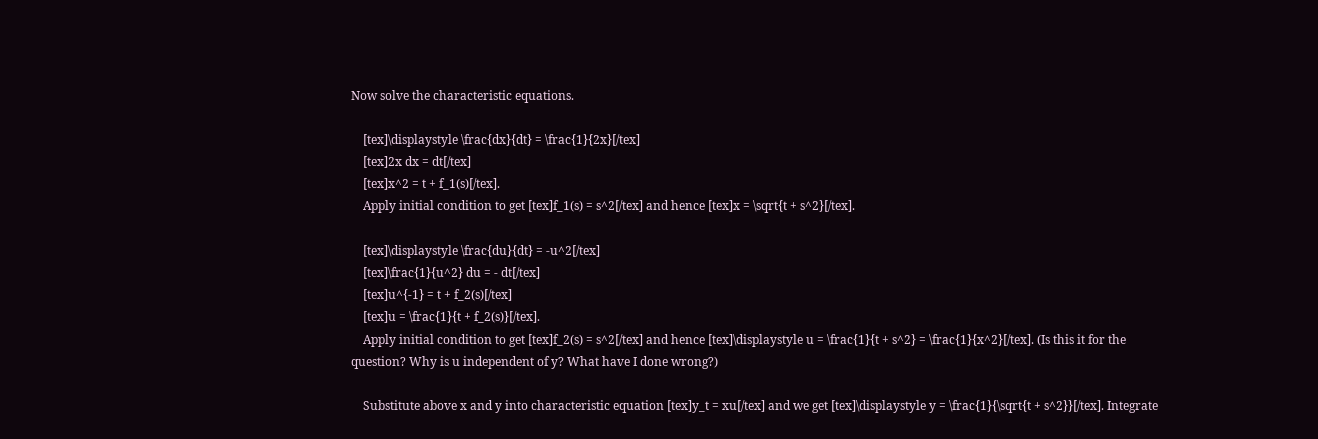Now solve the characteristic equations.

    [tex]\displaystyle \frac{dx}{dt} = \frac{1}{2x}[/tex]
    [tex]2x dx = dt[/tex]
    [tex]x^2 = t + f_1(s)[/tex].
    Apply initial condition to get [tex]f_1(s) = s^2[/tex] and hence [tex]x = \sqrt{t + s^2}[/tex].

    [tex]\displaystyle \frac{du}{dt} = -u^2[/tex]
    [tex]\frac{1}{u^2} du = - dt[/tex]
    [tex]u^{-1} = t + f_2(s)[/tex]
    [tex]u = \frac{1}{t + f_2(s)}[/tex].
    Apply initial condition to get [tex]f_2(s) = s^2[/tex] and hence [tex]\displaystyle u = \frac{1}{t + s^2} = \frac{1}{x^2}[/tex]. (Is this it for the question? Why is u independent of y? What have I done wrong?)

    Substitute above x and y into characteristic equation [tex]y_t = xu[/tex] and we get [tex]\displaystyle y = \frac{1}{\sqrt{t + s^2}}[/tex]. Integrate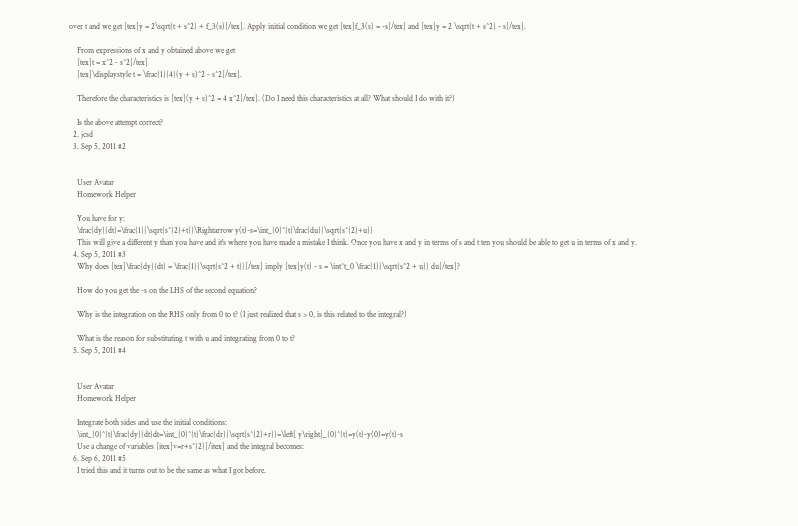over t and we get [tex]y = 2\sqrt{t + s^2} + f_3(s)[/tex]. Apply initial condition we get [tex]f_3(s) = -s[/tex] and [tex]y = 2 \sqrt{t + s^2} - s[/tex].

    From expressions of x and y obtained above we get
    [tex]t = x^2 - s^2[/tex]
    [tex]\displaystyle t = \frac{1}{4}(y + s)^2 - s^2[/tex].

    Therefore the characteristics is [tex](y + s)^2 = 4 x^2[/tex]. (Do I need this characteristics at all? What should I do with it?)

    Is the above attempt correct?
  2. jcsd
  3. Sep 5, 2011 #2


    User Avatar
    Homework Helper

    You have for y:
    \frac{dy}{dt}=\frac{1}{\sqrt{s^{2}+t}}\Rightarrow y(t)-s=\int_{0}^{t}\frac{du}{\sqrt{s^{2}+u}}
    This will give a different y than you have and it's where you have made a mistake I think. Once you have x and y in terms of s and t ten you should be able to get u in terms of x and y.
  4. Sep 5, 2011 #3
    Why does [tex]\frac{dy}{dt} = \frac{1}{\sqrt{s^2 + t}}[/tex] imply [tex]y(t) - s = \int^t_0 \frac{1}{\sqrt{s^2 + u}} du[/tex]?

    How do you get the -s on the LHS of the second equation?

    Why is the integration on the RHS only from 0 to t? (I just realized that s > 0, is this related to the integral?)

    What is the reason for substituting t with u and integrating from 0 to t?
  5. Sep 5, 2011 #4


    User Avatar
    Homework Helper

    Integrate both sides and use the initial conditions:
    \int_{0}^{t}\frac{dy}{dt}dt=\int_{0}^{t}\frac{dr}{\sqrt{s^{2}+r}}=\left[ y\right]_{0}^{t}=y(t)-y(0)=y(t)-s
    Use a change of variables [itex]v=r+s^{2}[/itex] and the integral becomes:
  6. Sep 6, 2011 #5
    I tried this and it turns out to be the same as what I got before.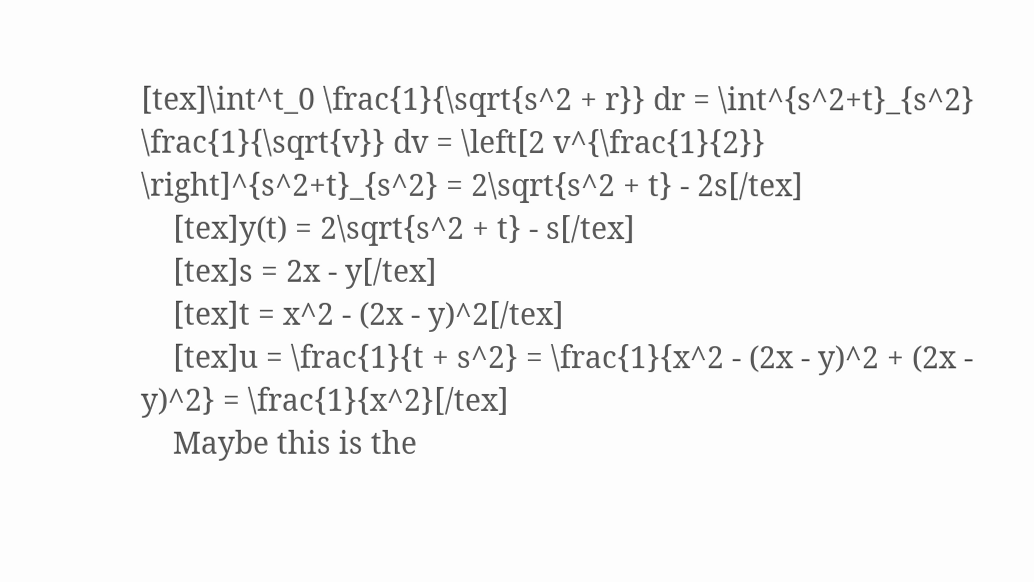[tex]\int^t_0 \frac{1}{\sqrt{s^2 + r}} dr = \int^{s^2+t}_{s^2} \frac{1}{\sqrt{v}} dv = \left[2 v^{\frac{1}{2}} \right]^{s^2+t}_{s^2} = 2\sqrt{s^2 + t} - 2s[/tex]
    [tex]y(t) = 2\sqrt{s^2 + t} - s[/tex]
    [tex]s = 2x - y[/tex]
    [tex]t = x^2 - (2x - y)^2[/tex]
    [tex]u = \frac{1}{t + s^2} = \frac{1}{x^2 - (2x - y)^2 + (2x - y)^2} = \frac{1}{x^2}[/tex]
    Maybe this is the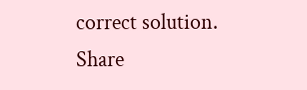correct solution.
Share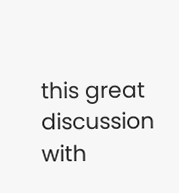this great discussion with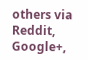others via Reddit, Google+,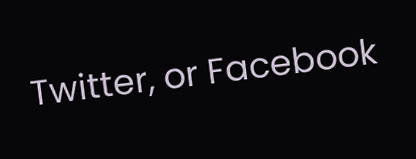Twitter, or Facebook